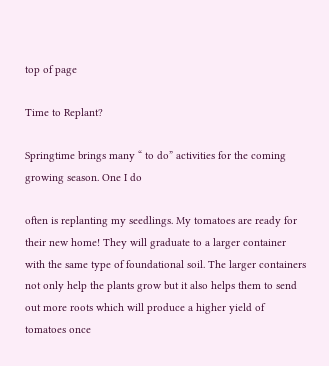top of page

Time to Replant?

Springtime brings many “ to do” activities for the coming growing season. One I do

often is replanting my seedlings. My tomatoes are ready for their new home! They will graduate to a larger container with the same type of foundational soil. The larger containers not only help the plants grow but it also helps them to send out more roots which will produce a higher yield of tomatoes once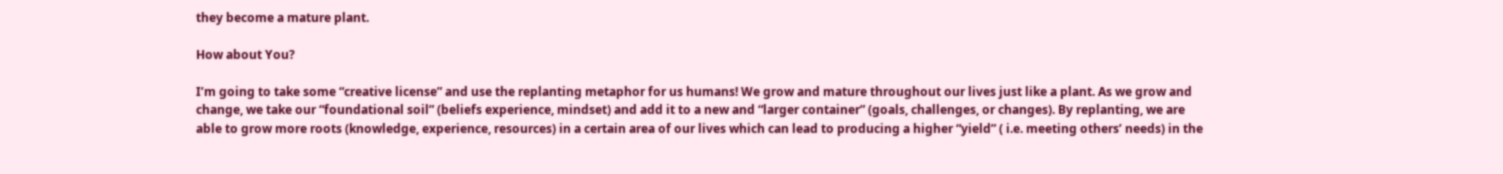they become a mature plant.

How about You?

I’m going to take some “creative license” and use the replanting metaphor for us humans! We grow and mature throughout our lives just like a plant. As we grow and change, we take our “foundational soil” (beliefs experience, mindset) and add it to a new and “larger container” (goals, challenges, or changes). By replanting, we are able to grow more roots (knowledge, experience, resources) in a certain area of our lives which can lead to producing a higher “yield” ( i.e. meeting others’ needs) in the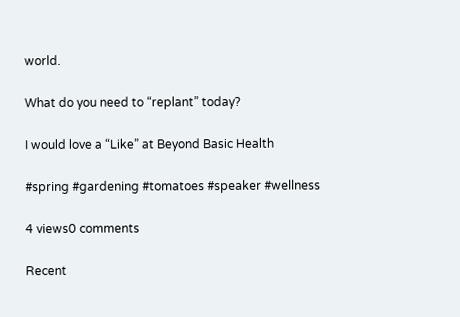world.

What do you need to “replant” today?

I would love a “Like” at Beyond Basic Health

#spring #gardening #tomatoes #speaker #wellness

4 views0 comments

Recent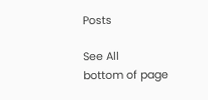Posts

See All
bottom of page